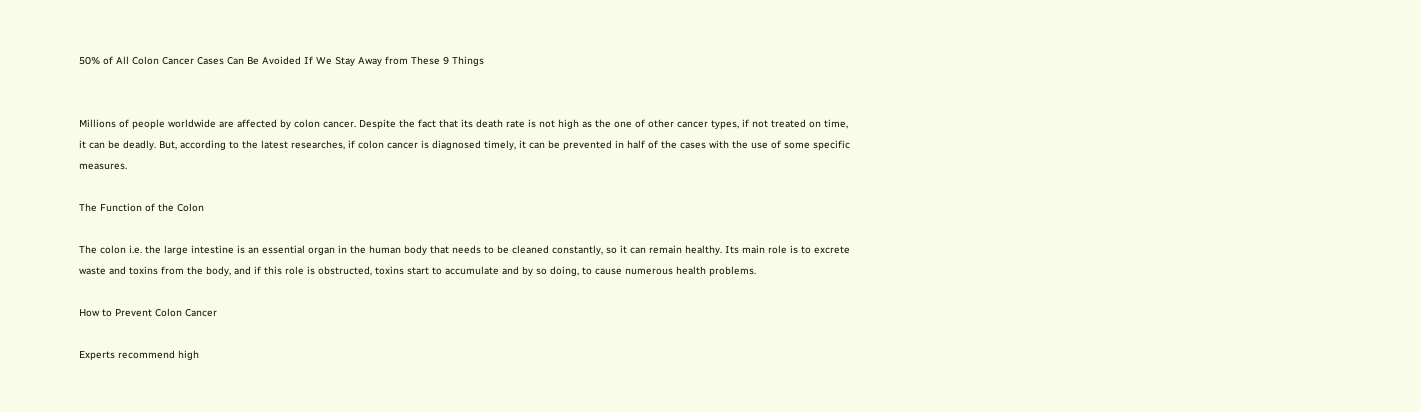50% of All Colon Cancer Cases Can Be Avoided If We Stay Away from These 9 Things


Millions of people worldwide are affected by colon cancer. Despite the fact that its death rate is not high as the one of other cancer types, if not treated on time, it can be deadly. But, according to the latest researches, if colon cancer is diagnosed timely, it can be prevented in half of the cases with the use of some specific measures.

The Function of the Colon

The colon i.e. the large intestine is an essential organ in the human body that needs to be cleaned constantly, so it can remain healthy. Its main role is to excrete waste and toxins from the body, and if this role is obstructed, toxins start to accumulate and by so doing, to cause numerous health problems.

How to Prevent Colon Cancer

Experts recommend high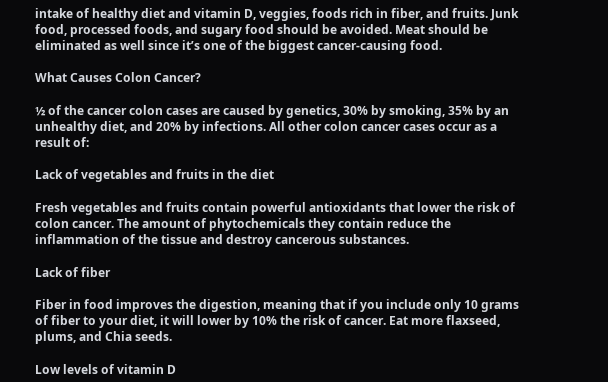intake of healthy diet and vitamin D, veggies, foods rich in fiber, and fruits. Junk food, processed foods, and sugary food should be avoided. Meat should be eliminated as well since it’s one of the biggest cancer-causing food.

What Causes Colon Cancer?

½ of the cancer colon cases are caused by genetics, 30% by smoking, 35% by an unhealthy diet, and 20% by infections. All other colon cancer cases occur as a result of:

Lack of vegetables and fruits in the diet

Fresh vegetables and fruits contain powerful antioxidants that lower the risk of colon cancer. The amount of phytochemicals they contain reduce the inflammation of the tissue and destroy cancerous substances.

Lack of fiber

Fiber in food improves the digestion, meaning that if you include only 10 grams of fiber to your diet, it will lower by 10% the risk of cancer. Eat more flaxseed, plums, and Chia seeds.

Low levels of vitamin D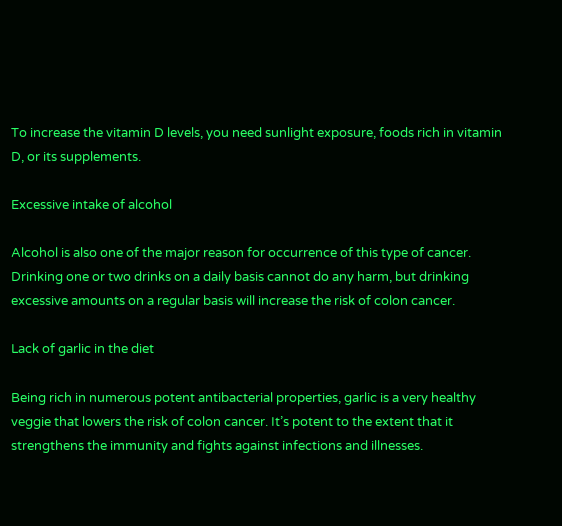To increase the vitamin D levels, you need sunlight exposure, foods rich in vitamin D, or its supplements.

Excessive intake of alcohol

Alcohol is also one of the major reason for occurrence of this type of cancer. Drinking one or two drinks on a daily basis cannot do any harm, but drinking excessive amounts on a regular basis will increase the risk of colon cancer.

Lack of garlic in the diet

Being rich in numerous potent antibacterial properties, garlic is a very healthy veggie that lowers the risk of colon cancer. It’s potent to the extent that it strengthens the immunity and fights against infections and illnesses.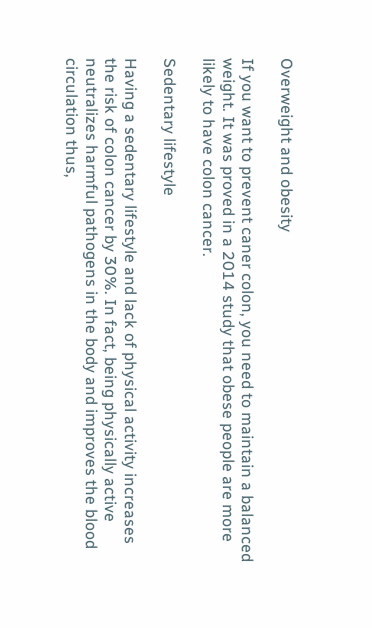Overweight and obesity

If you want to prevent caner colon, you need to maintain a balanced weight. It was proved in a 2014 study that obese people are more likely to have colon cancer.

Sedentary lifestyle

Having a sedentary lifestyle and lack of physical activity increases the risk of colon cancer by 30%. In fact, being physically active neutralizes harmful pathogens in the body and improves the blood circulation thus,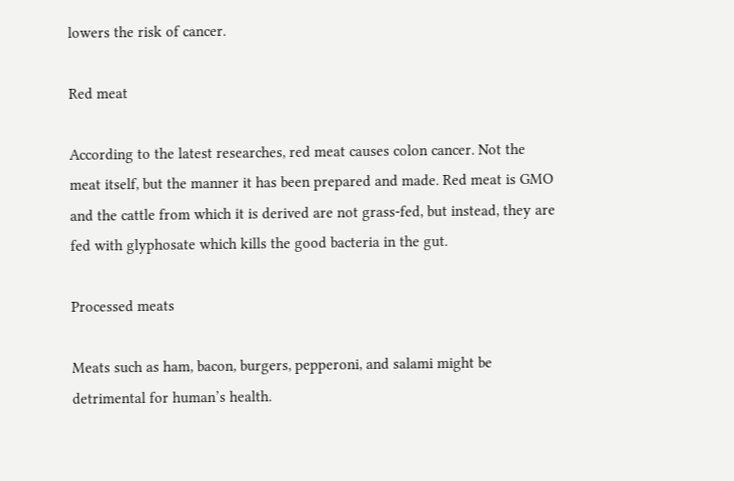lowers the risk of cancer.

Red meat

According to the latest researches, red meat causes colon cancer. Not the meat itself, but the manner it has been prepared and made. Red meat is GMO and the cattle from which it is derived are not grass-fed, but instead, they are fed with glyphosate which kills the good bacteria in the gut.

Processed meats

Meats such as ham, bacon, burgers, pepperoni, and salami might be detrimental for human’s health.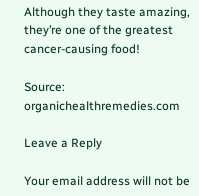Although they taste amazing, they’re one of the greatest cancer-causing food!

Source: organichealthremedies.com

Leave a Reply

Your email address will not be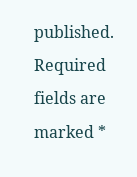published. Required fields are marked *